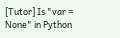[Tutor] Is "var = None" in Python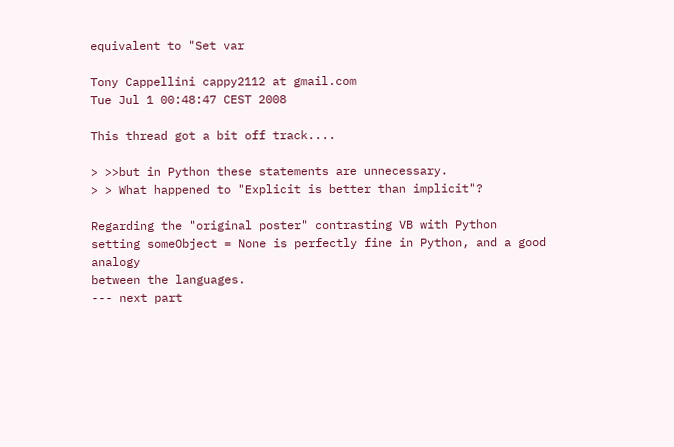equivalent to "Set var

Tony Cappellini cappy2112 at gmail.com
Tue Jul 1 00:48:47 CEST 2008

This thread got a bit off track....

> >>but in Python these statements are unnecessary.
> > What happened to "Explicit is better than implicit"?

Regarding the "original poster" contrasting VB with Python
setting someObject = None is perfectly fine in Python, and a good analogy
between the languages.
--- next part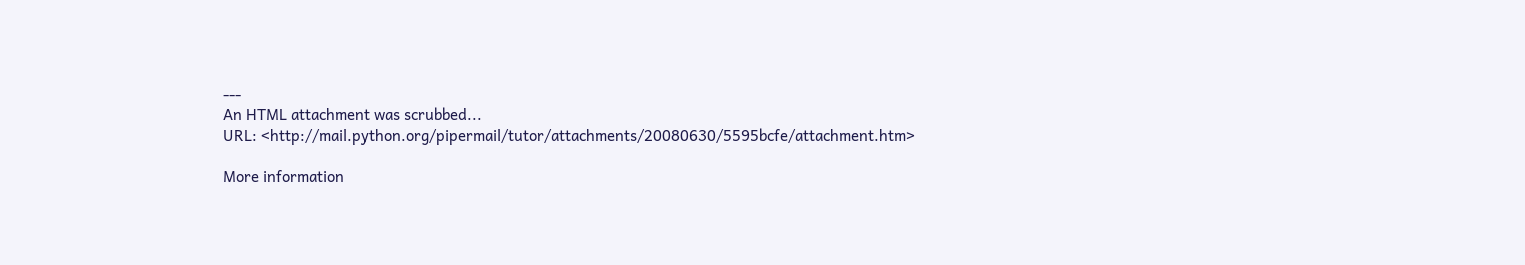---
An HTML attachment was scrubbed...
URL: <http://mail.python.org/pipermail/tutor/attachments/20080630/5595bcfe/attachment.htm>

More information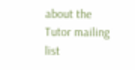about the Tutor mailing list